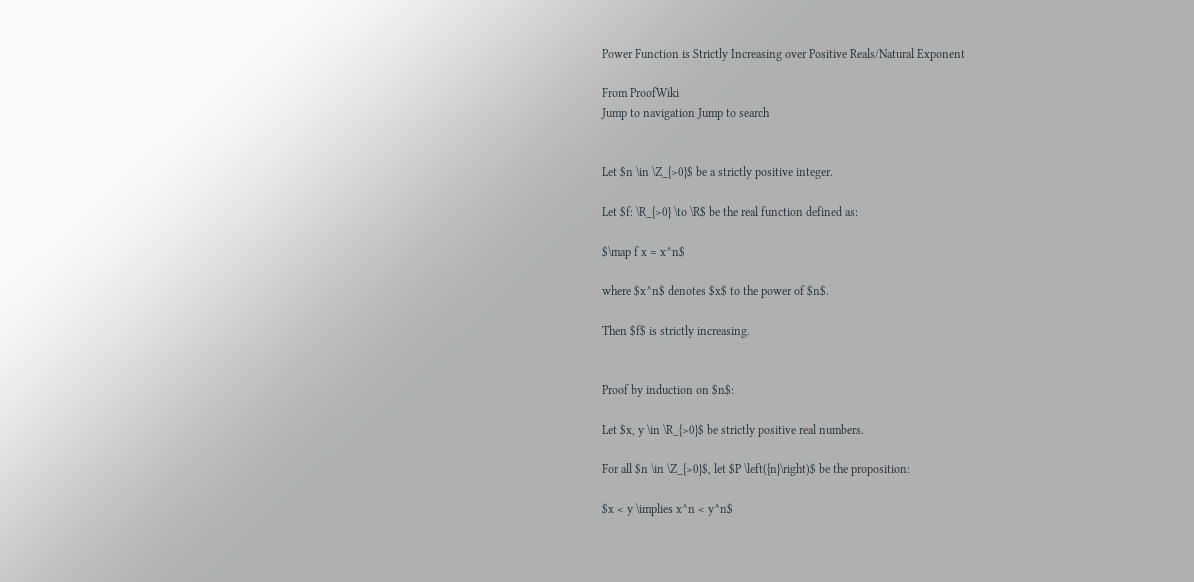Power Function is Strictly Increasing over Positive Reals/Natural Exponent

From ProofWiki
Jump to navigation Jump to search


Let $n \in \Z_{>0}$ be a strictly positive integer.

Let $f: \R_{>0} \to \R$ be the real function defined as:

$\map f x = x^n$

where $x^n$ denotes $x$ to the power of $n$.

Then $f$ is strictly increasing.


Proof by induction on $n$:

Let $x, y \in \R_{>0}$ be strictly positive real numbers.

For all $n \in \Z_{>0}$, let $P \left({n}\right)$ be the proposition:

$x < y \implies x^n < y^n$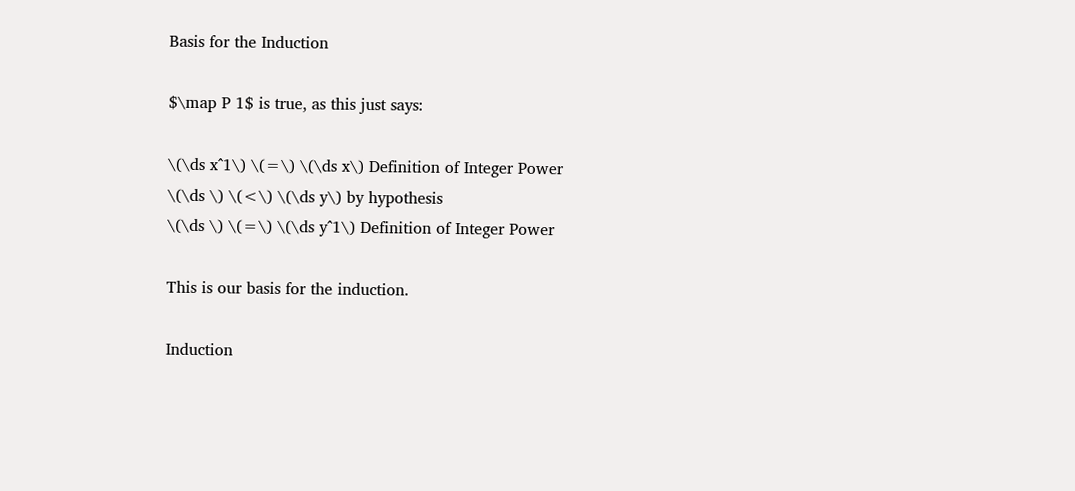Basis for the Induction

$\map P 1$ is true, as this just says:

\(\ds x^1\) \(=\) \(\ds x\) Definition of Integer Power
\(\ds \) \(<\) \(\ds y\) by hypothesis
\(\ds \) \(=\) \(\ds y^1\) Definition of Integer Power

This is our basis for the induction.

Induction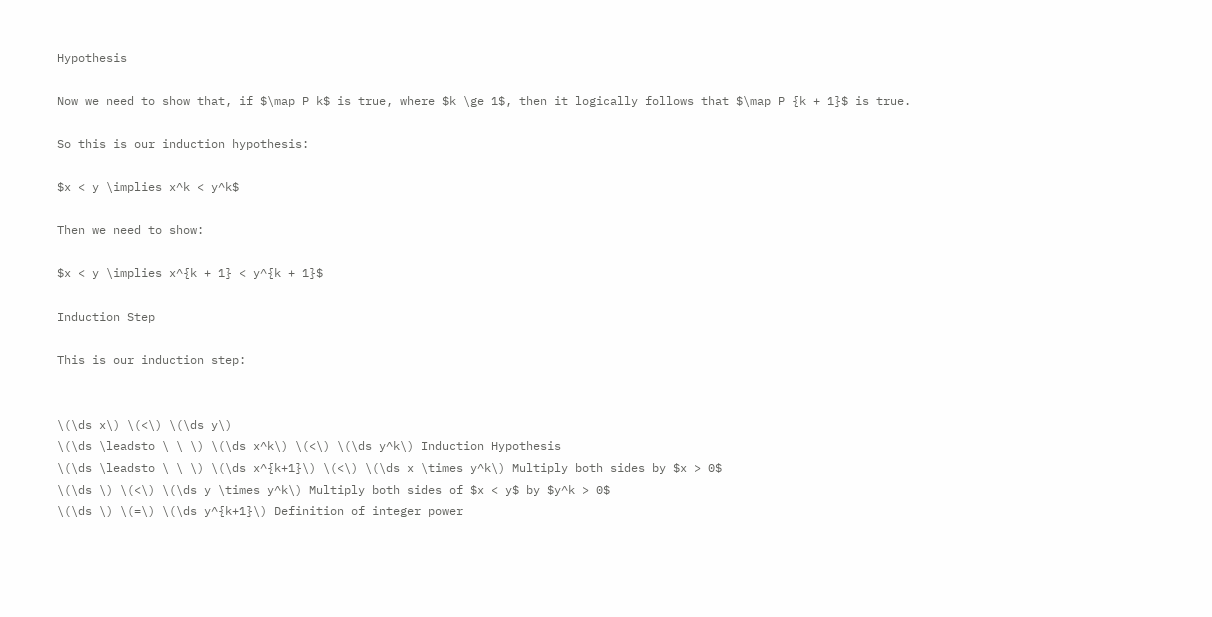Hypothesis

Now we need to show that, if $\map P k$ is true, where $k \ge 1$, then it logically follows that $\map P {k + 1}$ is true.

So this is our induction hypothesis:

$x < y \implies x^k < y^k$

Then we need to show:

$x < y \implies x^{k + 1} < y^{k + 1}$

Induction Step

This is our induction step:


\(\ds x\) \(<\) \(\ds y\)
\(\ds \leadsto \ \ \) \(\ds x^k\) \(<\) \(\ds y^k\) Induction Hypothesis
\(\ds \leadsto \ \ \) \(\ds x^{k+1}\) \(<\) \(\ds x \times y^k\) Multiply both sides by $x > 0$
\(\ds \) \(<\) \(\ds y \times y^k\) Multiply both sides of $x < y$ by $y^k > 0$
\(\ds \) \(=\) \(\ds y^{k+1}\) Definition of integer power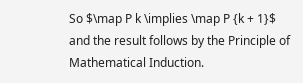So $\map P k \implies \map P {k + 1}$ and the result follows by the Principle of Mathematical Induction.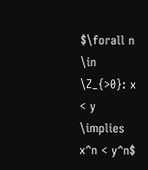$\forall n \in \Z_{>0}: x < y \implies x^n < y^n$